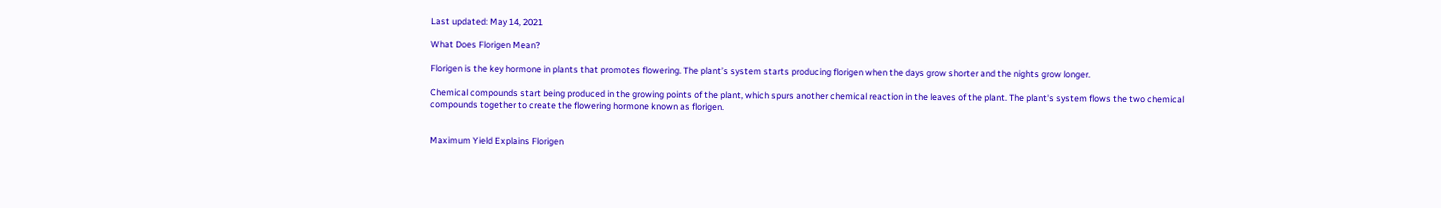Last updated: May 14, 2021

What Does Florigen Mean?

Florigen is the key hormone in plants that promotes flowering. The plant’s system starts producing florigen when the days grow shorter and the nights grow longer.

Chemical compounds start being produced in the growing points of the plant, which spurs another chemical reaction in the leaves of the plant. The plant's system flows the two chemical compounds together to create the flowering hormone known as florigen.


Maximum Yield Explains Florigen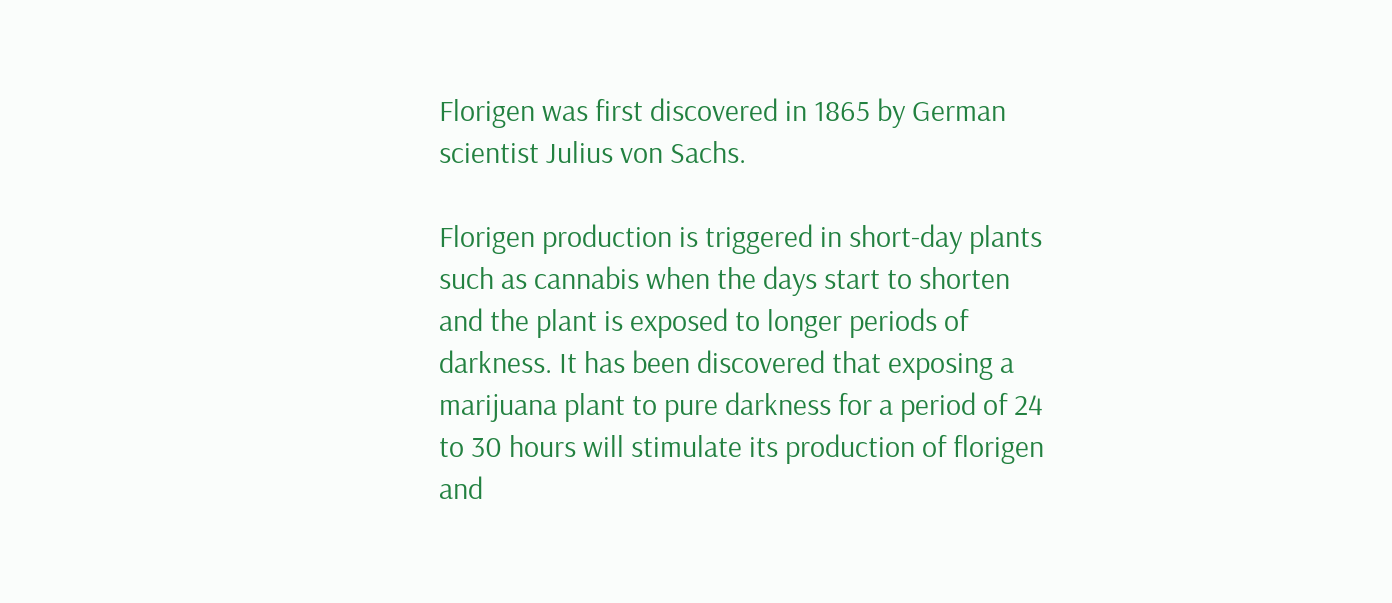Florigen was first discovered in 1865 by German scientist Julius von Sachs.

Florigen production is triggered in short-day plants such as cannabis when the days start to shorten and the plant is exposed to longer periods of darkness. It has been discovered that exposing a marijuana plant to pure darkness for a period of 24 to 30 hours will stimulate its production of florigen and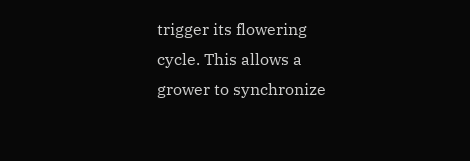trigger its flowering cycle. This allows a grower to synchronize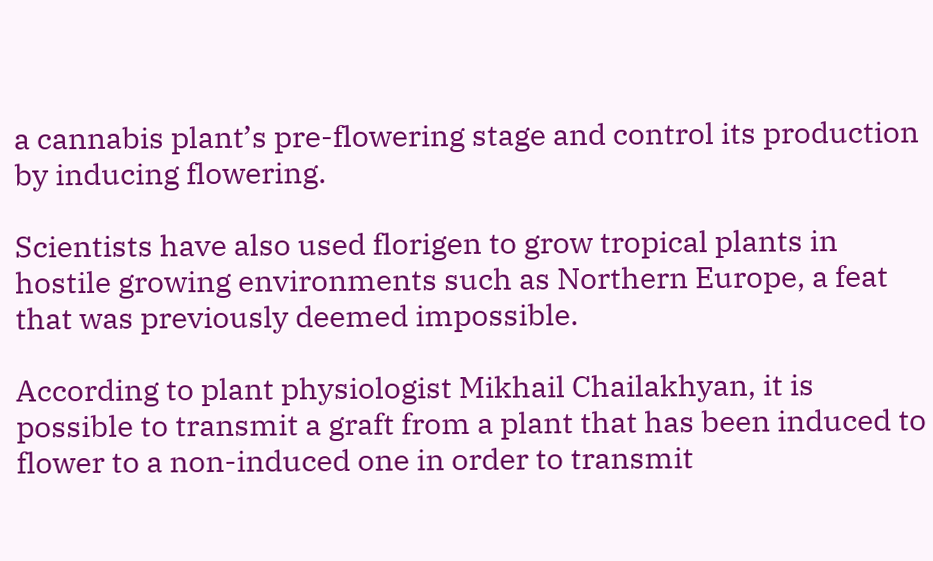a cannabis plant’s pre-flowering stage and control its production by inducing flowering.

Scientists have also used florigen to grow tropical plants in hostile growing environments such as Northern Europe, a feat that was previously deemed impossible.

According to plant physiologist Mikhail Chailakhyan, it is possible to transmit a graft from a plant that has been induced to flower to a non-induced one in order to transmit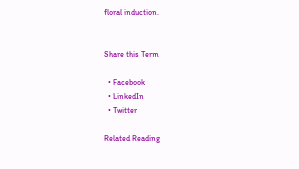floral induction.


Share this Term

  • Facebook
  • LinkedIn
  • Twitter

Related Reading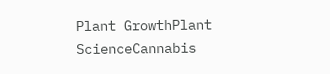Plant GrowthPlant ScienceCannabis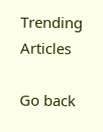Trending Articles

Go back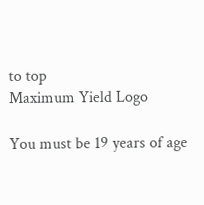to top
Maximum Yield Logo

You must be 19 years of age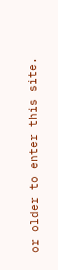or older to enter this site.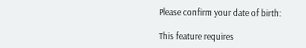Please confirm your date of birth:

This feature requires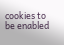cookies to be enabled